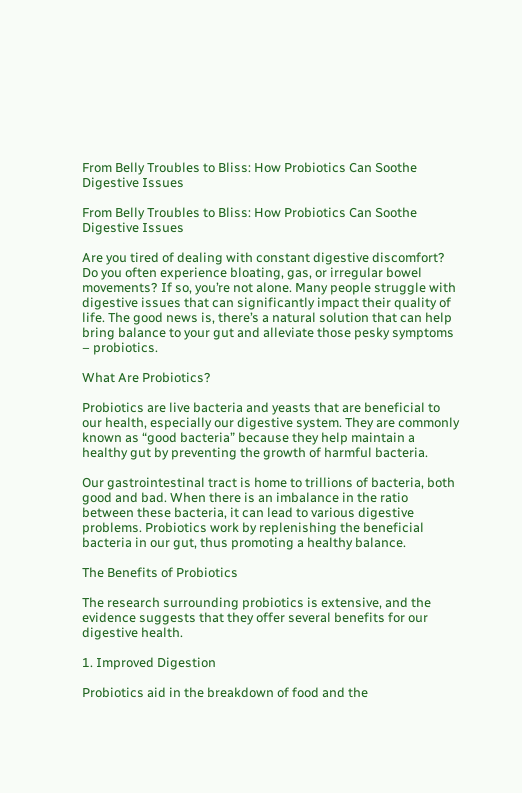From Belly Troubles to Bliss: How Probiotics Can Soothe Digestive Issues

From Belly Troubles to Bliss: How Probiotics Can Soothe Digestive Issues

Are you tired of dealing with constant digestive discomfort? Do you often experience bloating, gas, or irregular bowel movements? If so, you’re not alone. Many people struggle with digestive issues that can significantly impact their quality of life. The good news is, there’s a natural solution that can help bring balance to your gut and alleviate those pesky symptoms – probiotics.

What Are Probiotics?

Probiotics are live bacteria and yeasts that are beneficial to our health, especially our digestive system. They are commonly known as “good bacteria” because they help maintain a healthy gut by preventing the growth of harmful bacteria.

Our gastrointestinal tract is home to trillions of bacteria, both good and bad. When there is an imbalance in the ratio between these bacteria, it can lead to various digestive problems. Probiotics work by replenishing the beneficial bacteria in our gut, thus promoting a healthy balance.

The Benefits of Probiotics

The research surrounding probiotics is extensive, and the evidence suggests that they offer several benefits for our digestive health.

1. Improved Digestion

Probiotics aid in the breakdown of food and the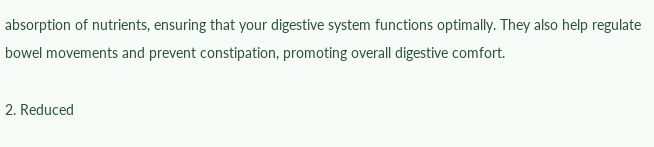absorption of nutrients, ensuring that your digestive system functions optimally. They also help regulate bowel movements and prevent constipation, promoting overall digestive comfort.

2. Reduced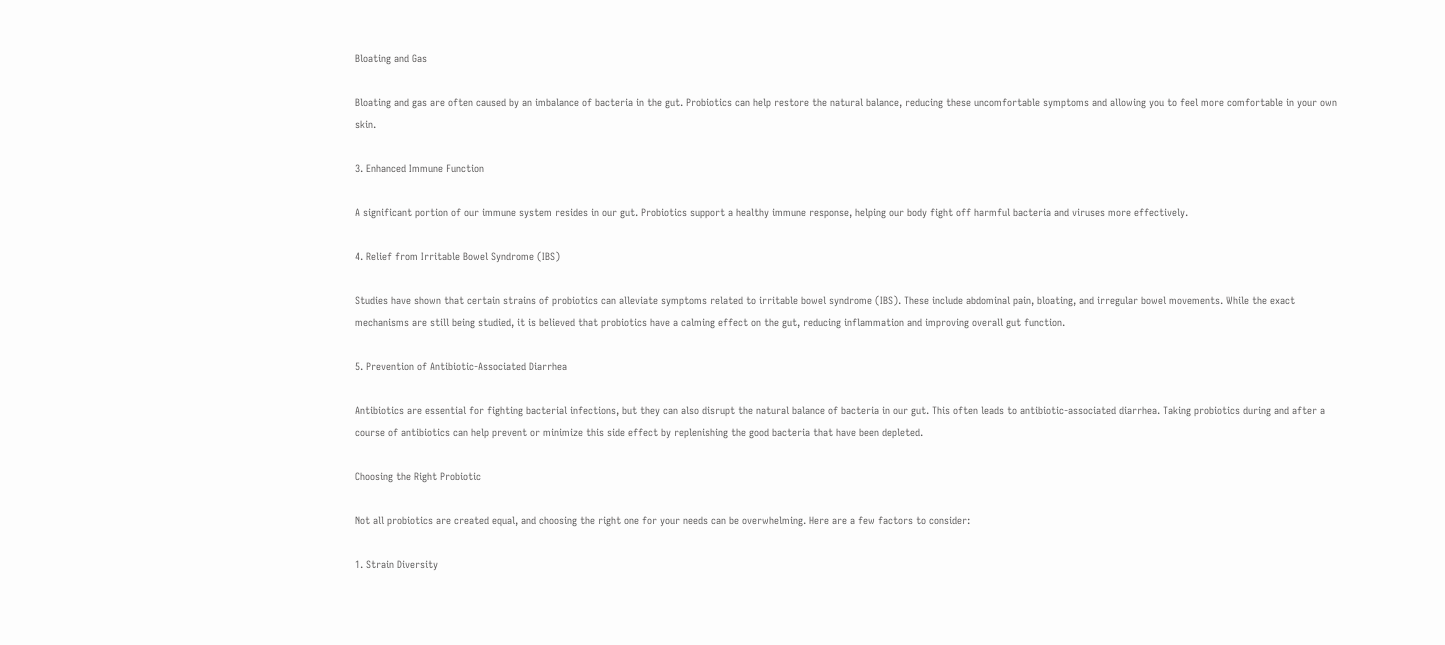Bloating and Gas

Bloating and gas are often caused by an imbalance of bacteria in the gut. Probiotics can help restore the natural balance, reducing these uncomfortable symptoms and allowing you to feel more comfortable in your own skin.

3. Enhanced Immune Function

A significant portion of our immune system resides in our gut. Probiotics support a healthy immune response, helping our body fight off harmful bacteria and viruses more effectively.

4. Relief from Irritable Bowel Syndrome (IBS)

Studies have shown that certain strains of probiotics can alleviate symptoms related to irritable bowel syndrome (IBS). These include abdominal pain, bloating, and irregular bowel movements. While the exact mechanisms are still being studied, it is believed that probiotics have a calming effect on the gut, reducing inflammation and improving overall gut function.

5. Prevention of Antibiotic-Associated Diarrhea

Antibiotics are essential for fighting bacterial infections, but they can also disrupt the natural balance of bacteria in our gut. This often leads to antibiotic-associated diarrhea. Taking probiotics during and after a course of antibiotics can help prevent or minimize this side effect by replenishing the good bacteria that have been depleted.

Choosing the Right Probiotic

Not all probiotics are created equal, and choosing the right one for your needs can be overwhelming. Here are a few factors to consider:

1. Strain Diversity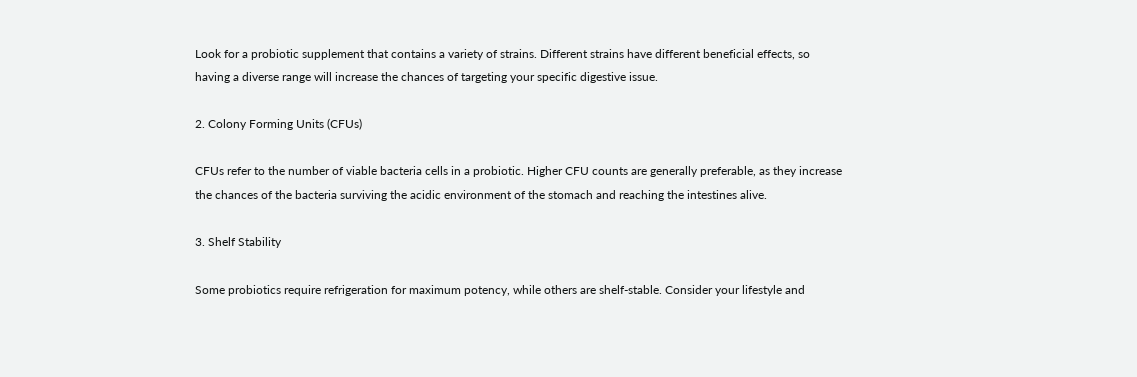Look for a probiotic supplement that contains a variety of strains. Different strains have different beneficial effects, so having a diverse range will increase the chances of targeting your specific digestive issue.

2. Colony Forming Units (CFUs)

CFUs refer to the number of viable bacteria cells in a probiotic. Higher CFU counts are generally preferable, as they increase the chances of the bacteria surviving the acidic environment of the stomach and reaching the intestines alive.

3. Shelf Stability

Some probiotics require refrigeration for maximum potency, while others are shelf-stable. Consider your lifestyle and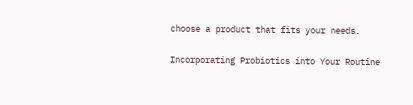choose a product that fits your needs.

Incorporating Probiotics into Your Routine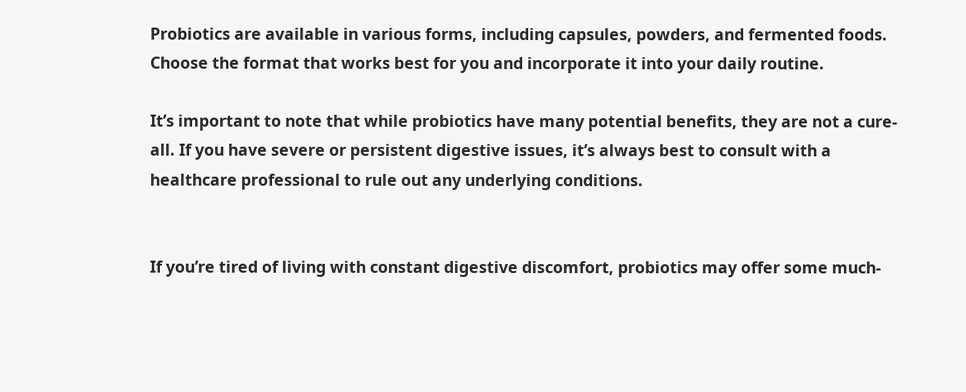Probiotics are available in various forms, including capsules, powders, and fermented foods. Choose the format that works best for you and incorporate it into your daily routine.

It’s important to note that while probiotics have many potential benefits, they are not a cure-all. If you have severe or persistent digestive issues, it’s always best to consult with a healthcare professional to rule out any underlying conditions.


If you’re tired of living with constant digestive discomfort, probiotics may offer some much-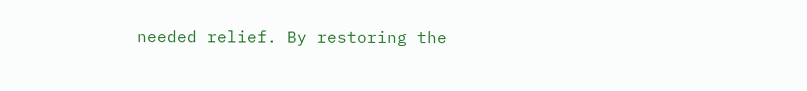needed relief. By restoring the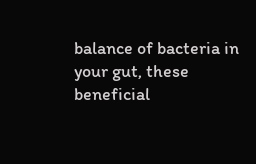balance of bacteria in your gut, these beneficial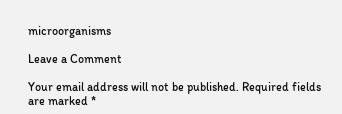microorganisms

Leave a Comment

Your email address will not be published. Required fields are marked *